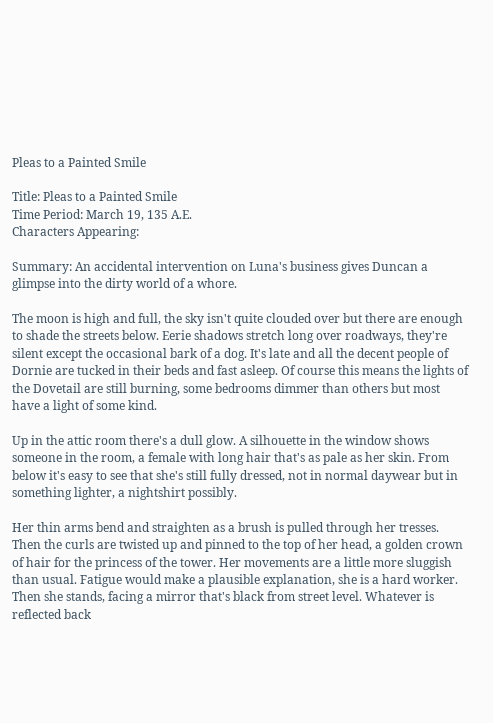Pleas to a Painted Smile

Title: Pleas to a Painted Smile
Time Period: March 19, 135 A.E.
Characters Appearing:

Summary: An accidental intervention on Luna's business gives Duncan a glimpse into the dirty world of a whore.

The moon is high and full, the sky isn't quite clouded over but there are enough to shade the streets below. Eerie shadows stretch long over roadways, they're silent except the occasional bark of a dog. It's late and all the decent people of Dornie are tucked in their beds and fast asleep. Of course this means the lights of the Dovetail are still burning, some bedrooms dimmer than others but most have a light of some kind.

Up in the attic room there's a dull glow. A silhouette in the window shows someone in the room, a female with long hair that's as pale as her skin. From below it's easy to see that she's still fully dressed, not in normal daywear but in something lighter, a nightshirt possibly.

Her thin arms bend and straighten as a brush is pulled through her tresses. Then the curls are twisted up and pinned to the top of her head, a golden crown of hair for the princess of the tower. Her movements are a little more sluggish than usual. Fatigue would make a plausible explanation, she is a hard worker. Then she stands, facing a mirror that's black from street level. Whatever is reflected back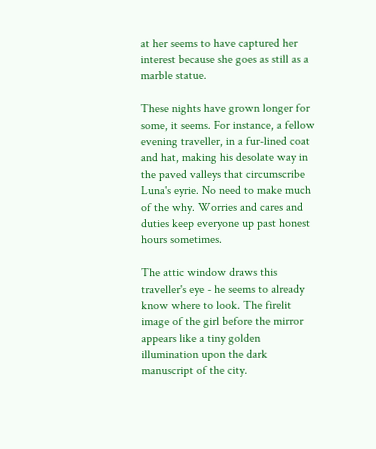at her seems to have captured her interest because she goes as still as a marble statue.

These nights have grown longer for some, it seems. For instance, a fellow evening traveller, in a fur-lined coat and hat, making his desolate way in the paved valleys that circumscribe Luna's eyrie. No need to make much of the why. Worries and cares and duties keep everyone up past honest hours sometimes.

The attic window draws this traveller's eye - he seems to already know where to look. The firelit image of the girl before the mirror appears like a tiny golden illumination upon the dark manuscript of the city.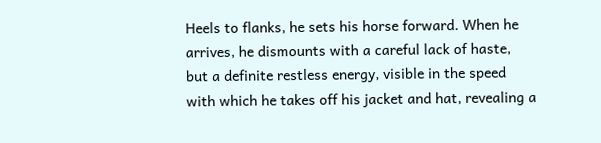Heels to flanks, he sets his horse forward. When he arrives, he dismounts with a careful lack of haste, but a definite restless energy, visible in the speed with which he takes off his jacket and hat, revealing a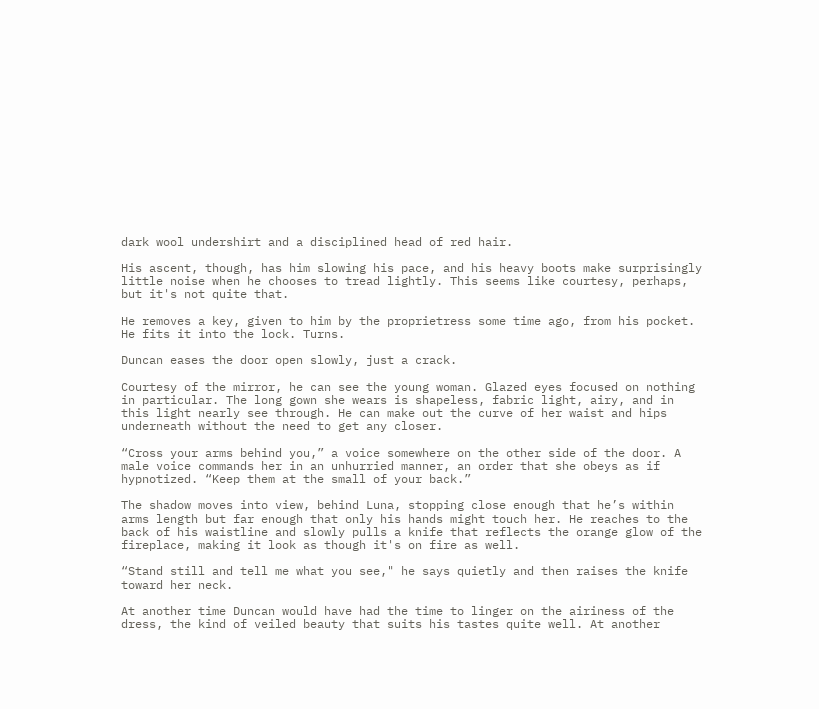dark wool undershirt and a disciplined head of red hair.

His ascent, though, has him slowing his pace, and his heavy boots make surprisingly little noise when he chooses to tread lightly. This seems like courtesy, perhaps, but it's not quite that.

He removes a key, given to him by the proprietress some time ago, from his pocket. He fits it into the lock. Turns.

Duncan eases the door open slowly, just a crack.

Courtesy of the mirror, he can see the young woman. Glazed eyes focused on nothing in particular. The long gown she wears is shapeless, fabric light, airy, and in this light nearly see through. He can make out the curve of her waist and hips underneath without the need to get any closer.

“Cross your arms behind you,” a voice somewhere on the other side of the door. A male voice commands her in an unhurried manner, an order that she obeys as if hypnotized. “Keep them at the small of your back.”

The shadow moves into view, behind Luna, stopping close enough that he’s within arms length but far enough that only his hands might touch her. He reaches to the back of his waistline and slowly pulls a knife that reflects the orange glow of the fireplace, making it look as though it's on fire as well.

“Stand still and tell me what you see," he says quietly and then raises the knife toward her neck.

At another time Duncan would have had the time to linger on the airiness of the dress, the kind of veiled beauty that suits his tastes quite well. At another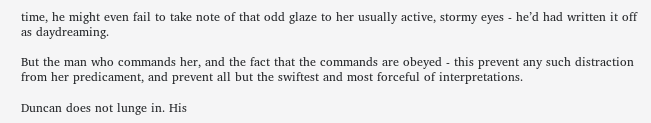time, he might even fail to take note of that odd glaze to her usually active, stormy eyes - he’d had written it off as daydreaming.

But the man who commands her, and the fact that the commands are obeyed - this prevent any such distraction from her predicament, and prevent all but the swiftest and most forceful of interpretations.

Duncan does not lunge in. His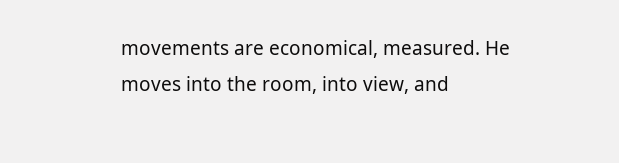movements are economical, measured. He moves into the room, into view, and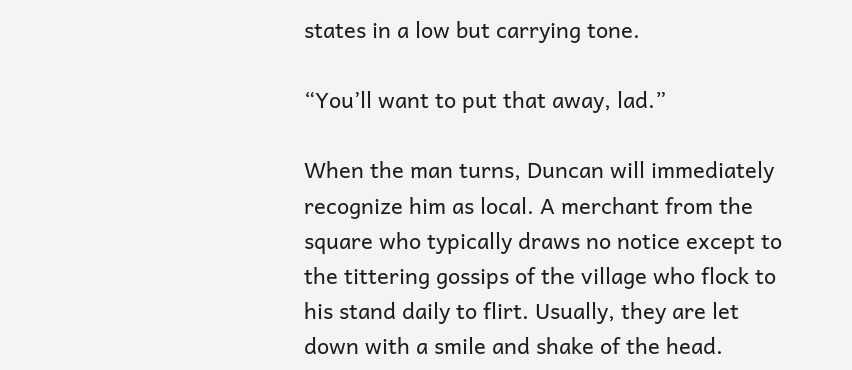states in a low but carrying tone.

“You’ll want to put that away, lad.”

When the man turns, Duncan will immediately recognize him as local. A merchant from the square who typically draws no notice except to the tittering gossips of the village who flock to his stand daily to flirt. Usually, they are let down with a smile and shake of the head.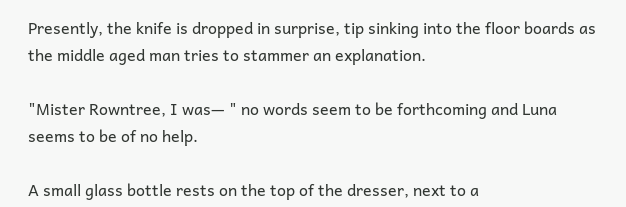Presently, the knife is dropped in surprise, tip sinking into the floor boards as the middle aged man tries to stammer an explanation.

"Mister Rowntree, I was— " no words seem to be forthcoming and Luna seems to be of no help.

A small glass bottle rests on the top of the dresser, next to a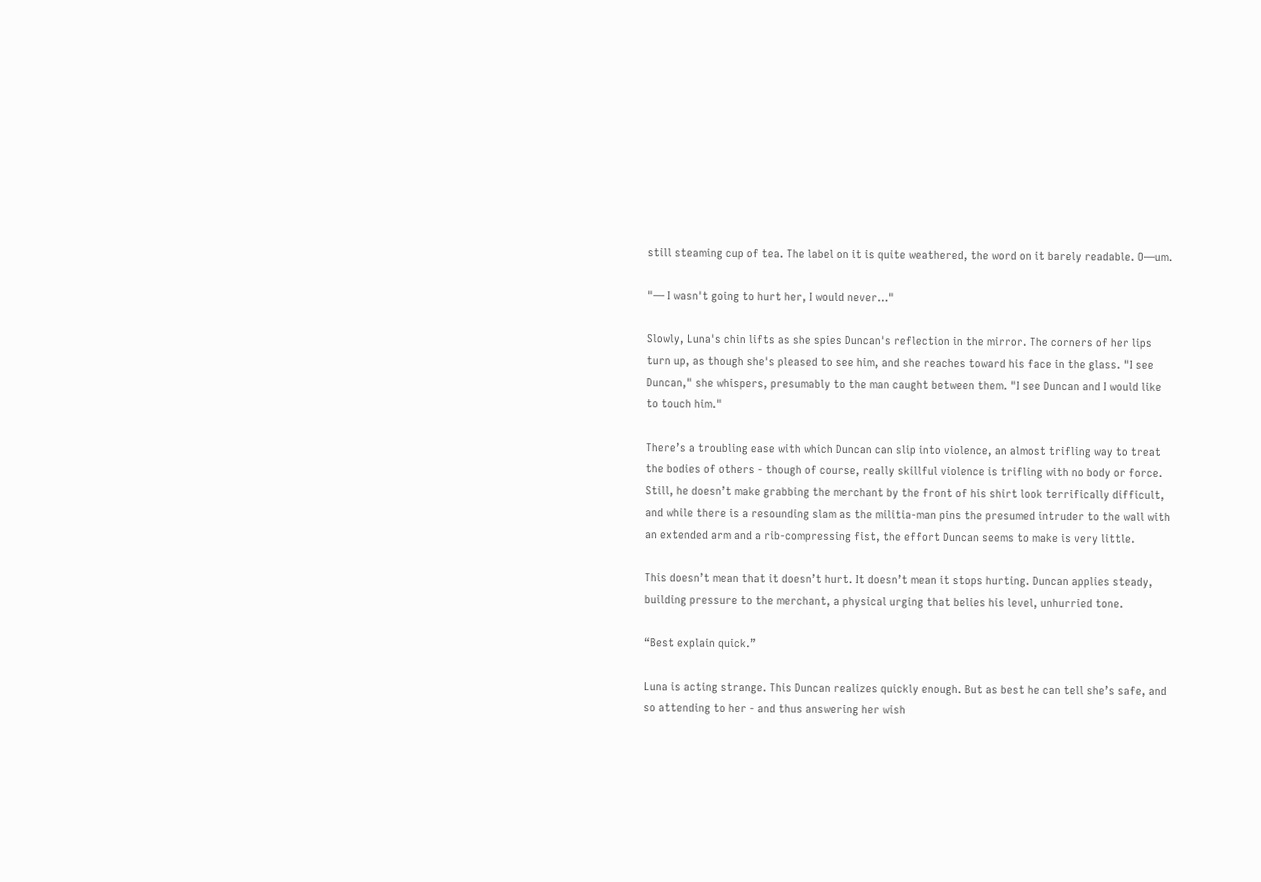still steaming cup of tea. The label on it is quite weathered, the word on it barely readable. O—um.

"— I wasn't going to hurt her, I would never…"

Slowly, Luna's chin lifts as she spies Duncan's reflection in the mirror. The corners of her lips turn up, as though she's pleased to see him, and she reaches toward his face in the glass. "I see Duncan," she whispers, presumably to the man caught between them. "I see Duncan and I would like to touch him."

There’s a troubling ease with which Duncan can slip into violence, an almost trifling way to treat the bodies of others - though of course, really skillful violence is trifling with no body or force. Still, he doesn’t make grabbing the merchant by the front of his shirt look terrifically difficult, and while there is a resounding slam as the militia-man pins the presumed intruder to the wall with an extended arm and a rib-compressing fist, the effort Duncan seems to make is very little.

This doesn’t mean that it doesn’t hurt. It doesn’t mean it stops hurting. Duncan applies steady, building pressure to the merchant, a physical urging that belies his level, unhurried tone.

“Best explain quick.”

Luna is acting strange. This Duncan realizes quickly enough. But as best he can tell she’s safe, and so attending to her - and thus answering her wish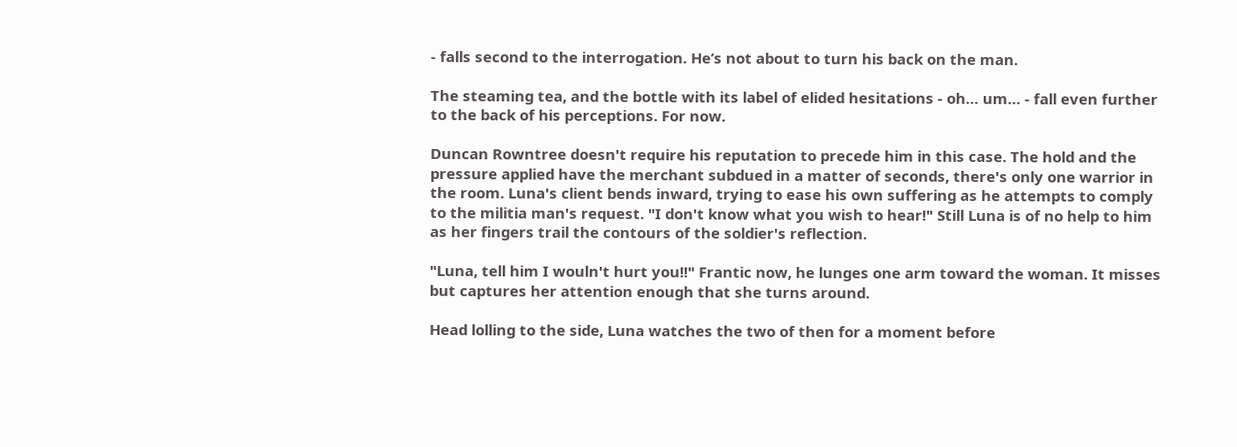- falls second to the interrogation. He’s not about to turn his back on the man.

The steaming tea, and the bottle with its label of elided hesitations - oh… um… - fall even further to the back of his perceptions. For now.

Duncan Rowntree doesn't require his reputation to precede him in this case. The hold and the pressure applied have the merchant subdued in a matter of seconds, there's only one warrior in the room. Luna's client bends inward, trying to ease his own suffering as he attempts to comply to the militia man's request. "I don't know what you wish to hear!" Still Luna is of no help to him as her fingers trail the contours of the soldier's reflection.

"Luna, tell him I wouln't hurt you!!" Frantic now, he lunges one arm toward the woman. It misses but captures her attention enough that she turns around.

Head lolling to the side, Luna watches the two of then for a moment before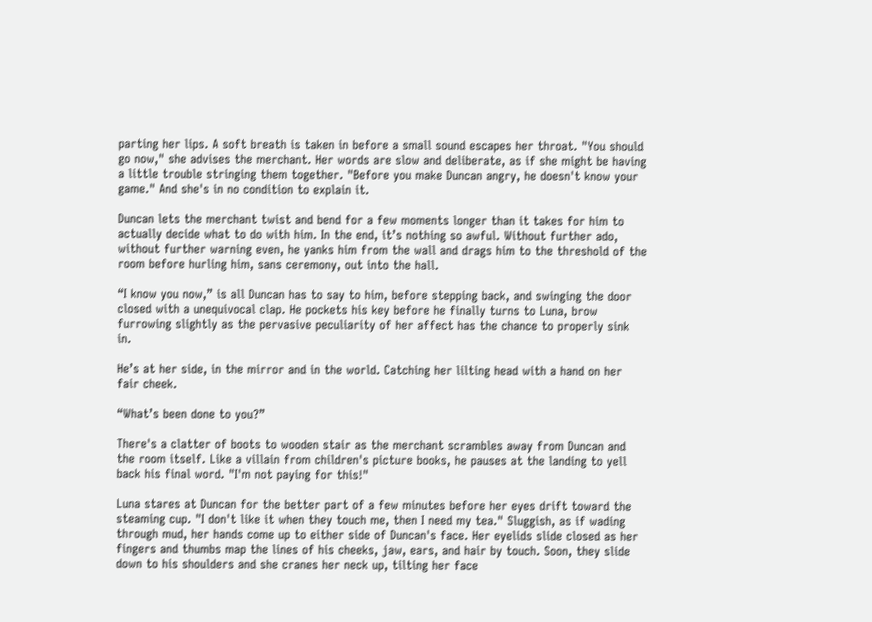parting her lips. A soft breath is taken in before a small sound escapes her throat. "You should go now," she advises the merchant. Her words are slow and deliberate, as if she might be having a little trouble stringing them together. "Before you make Duncan angry, he doesn't know your game." And she's in no condition to explain it.

Duncan lets the merchant twist and bend for a few moments longer than it takes for him to actually decide what to do with him. In the end, it’s nothing so awful. Without further ado, without further warning even, he yanks him from the wall and drags him to the threshold of the room before hurling him, sans ceremony, out into the hall.

“I know you now,” is all Duncan has to say to him, before stepping back, and swinging the door closed with a unequivocal clap. He pockets his key before he finally turns to Luna, brow furrowing slightly as the pervasive peculiarity of her affect has the chance to properly sink in.

He’s at her side, in the mirror and in the world. Catching her lilting head with a hand on her fair cheek.

“What’s been done to you?”

There's a clatter of boots to wooden stair as the merchant scrambles away from Duncan and the room itself. Like a villain from children's picture books, he pauses at the landing to yell back his final word. "I'm not paying for this!"

Luna stares at Duncan for the better part of a few minutes before her eyes drift toward the steaming cup. "I don't like it when they touch me, then I need my tea." Sluggish, as if wading through mud, her hands come up to either side of Duncan's face. Her eyelids slide closed as her fingers and thumbs map the lines of his cheeks, jaw, ears, and hair by touch. Soon, they slide down to his shoulders and she cranes her neck up, tilting her face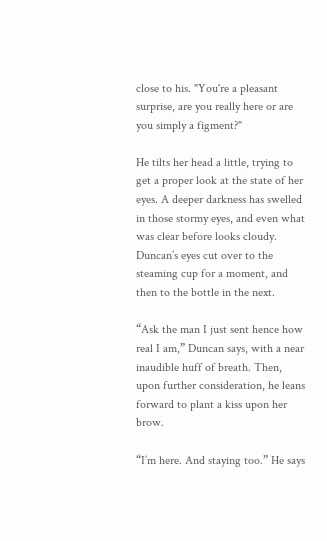close to his. "You're a pleasant surprise, are you really here or are you simply a figment?"

He tilts her head a little, trying to get a proper look at the state of her eyes. A deeper darkness has swelled in those stormy eyes, and even what was clear before looks cloudy. Duncan’s eyes cut over to the steaming cup for a moment, and then to the bottle in the next.

“Ask the man I just sent hence how real I am,” Duncan says, with a near inaudible huff of breath. Then, upon further consideration, he leans forward to plant a kiss upon her brow.

“I’m here. And staying too.” He says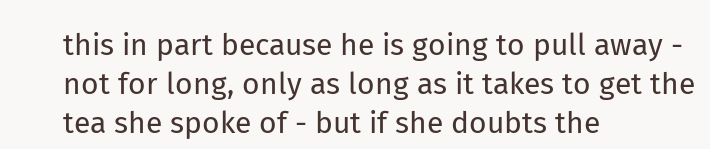this in part because he is going to pull away - not for long, only as long as it takes to get the tea she spoke of - but if she doubts the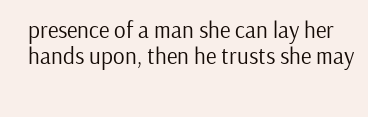presence of a man she can lay her hands upon, then he trusts she may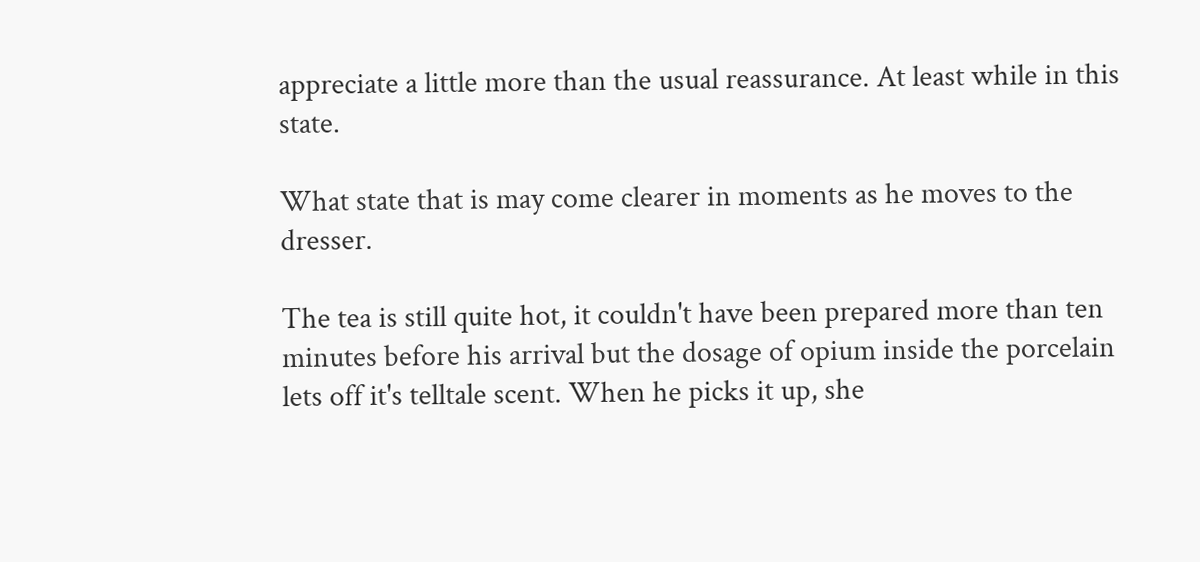appreciate a little more than the usual reassurance. At least while in this state.

What state that is may come clearer in moments as he moves to the dresser.

The tea is still quite hot, it couldn't have been prepared more than ten minutes before his arrival but the dosage of opium inside the porcelain lets off it's telltale scent. When he picks it up, she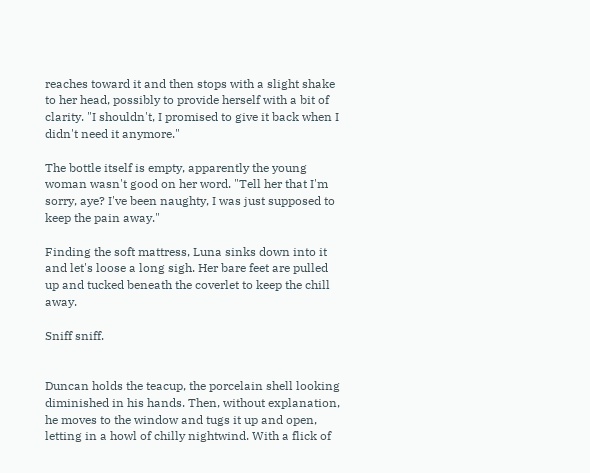reaches toward it and then stops with a slight shake to her head, possibly to provide herself with a bit of clarity. "I shouldn't, I promised to give it back when I didn't need it anymore."

The bottle itself is empty, apparently the young woman wasn't good on her word. "Tell her that I'm sorry, aye? I've been naughty, I was just supposed to keep the pain away."

Finding the soft mattress, Luna sinks down into it and let's loose a long sigh. Her bare feet are pulled up and tucked beneath the coverlet to keep the chill away.

Sniff sniff.


Duncan holds the teacup, the porcelain shell looking diminished in his hands. Then, without explanation, he moves to the window and tugs it up and open, letting in a howl of chilly nightwind. With a flick of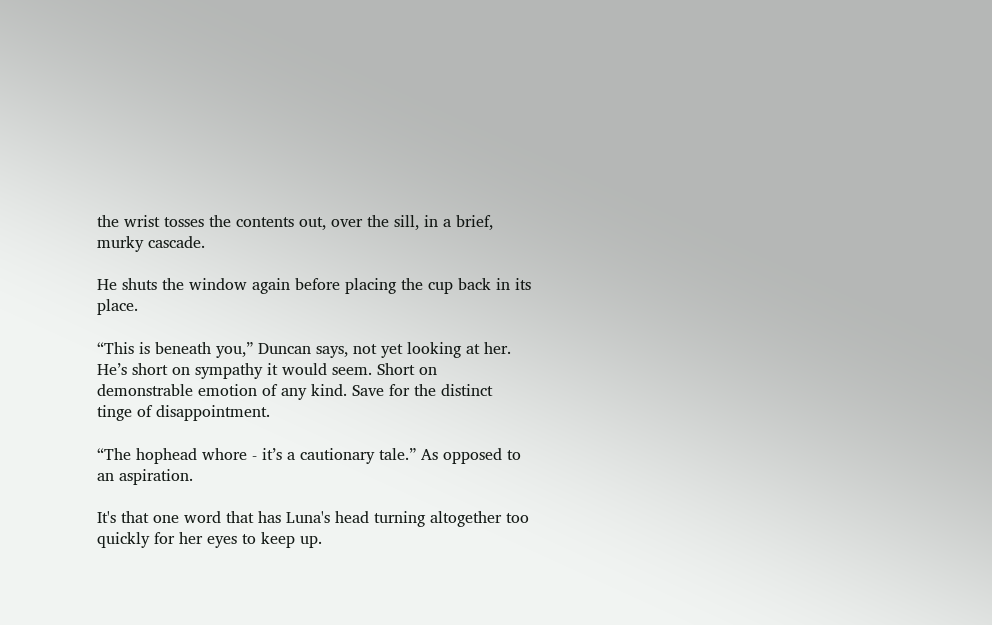the wrist tosses the contents out, over the sill, in a brief, murky cascade.

He shuts the window again before placing the cup back in its place.

“This is beneath you,” Duncan says, not yet looking at her. He’s short on sympathy it would seem. Short on demonstrable emotion of any kind. Save for the distinct tinge of disappointment.

“The hophead whore - it’s a cautionary tale.” As opposed to an aspiration.

It's that one word that has Luna's head turning altogether too quickly for her eyes to keep up.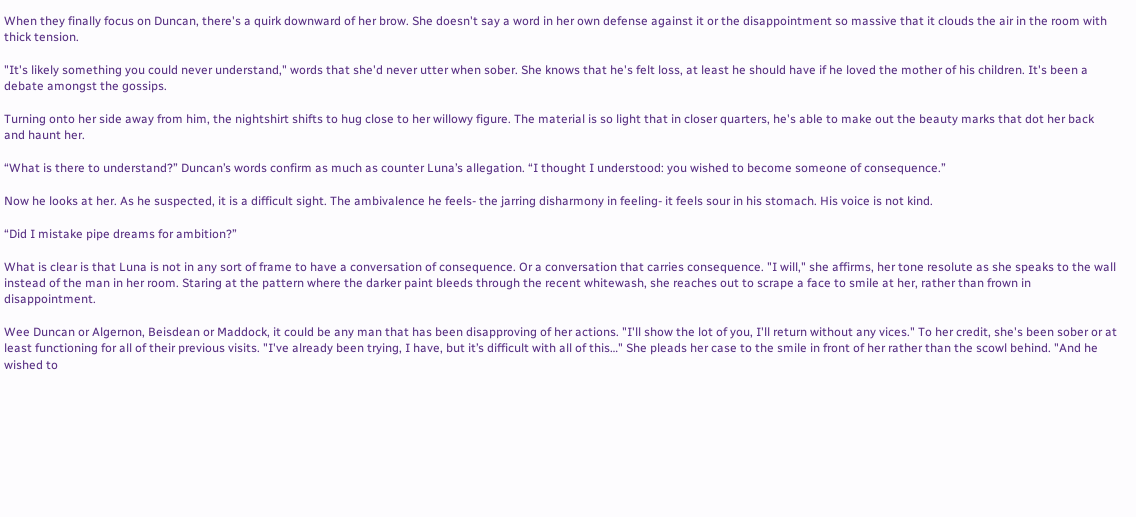When they finally focus on Duncan, there's a quirk downward of her brow. She doesn't say a word in her own defense against it or the disappointment so massive that it clouds the air in the room with thick tension.

"It's likely something you could never understand," words that she'd never utter when sober. She knows that he's felt loss, at least he should have if he loved the mother of his children. It's been a debate amongst the gossips.

Turning onto her side away from him, the nightshirt shifts to hug close to her willowy figure. The material is so light that in closer quarters, he's able to make out the beauty marks that dot her back and haunt her.

“What is there to understand?” Duncan’s words confirm as much as counter Luna’s allegation. “I thought I understood: you wished to become someone of consequence.”

Now he looks at her. As he suspected, it is a difficult sight. The ambivalence he feels- the jarring disharmony in feeling- it feels sour in his stomach. His voice is not kind.

“Did I mistake pipe dreams for ambition?”

What is clear is that Luna is not in any sort of frame to have a conversation of consequence. Or a conversation that carries consequence. "I will," she affirms, her tone resolute as she speaks to the wall instead of the man in her room. Staring at the pattern where the darker paint bleeds through the recent whitewash, she reaches out to scrape a face to smile at her, rather than frown in disappointment.

Wee Duncan or Algernon, Beisdean or Maddock, it could be any man that has been disapproving of her actions. "I'll show the lot of you, I'll return without any vices." To her credit, she's been sober or at least functioning for all of their previous visits. "I've already been trying, I have, but it’s difficult with all of this…" She pleads her case to the smile in front of her rather than the scowl behind. "And he wished to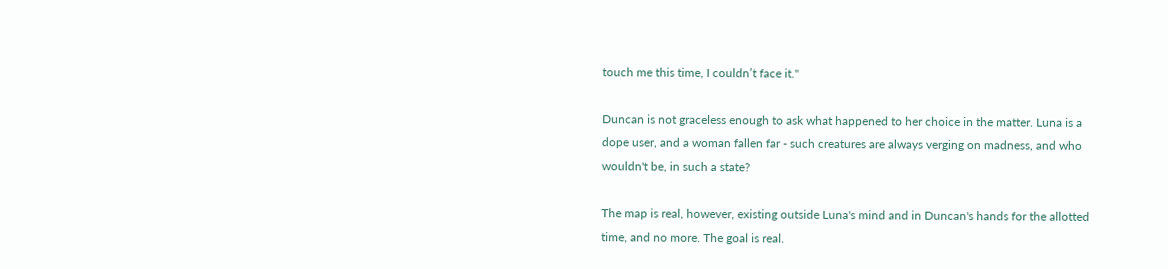touch me this time, I couldn’t face it."

Duncan is not graceless enough to ask what happened to her choice in the matter. Luna is a dope user, and a woman fallen far - such creatures are always verging on madness, and who wouldn't be, in such a state?

The map is real, however, existing outside Luna's mind and in Duncan's hands for the allotted time, and no more. The goal is real.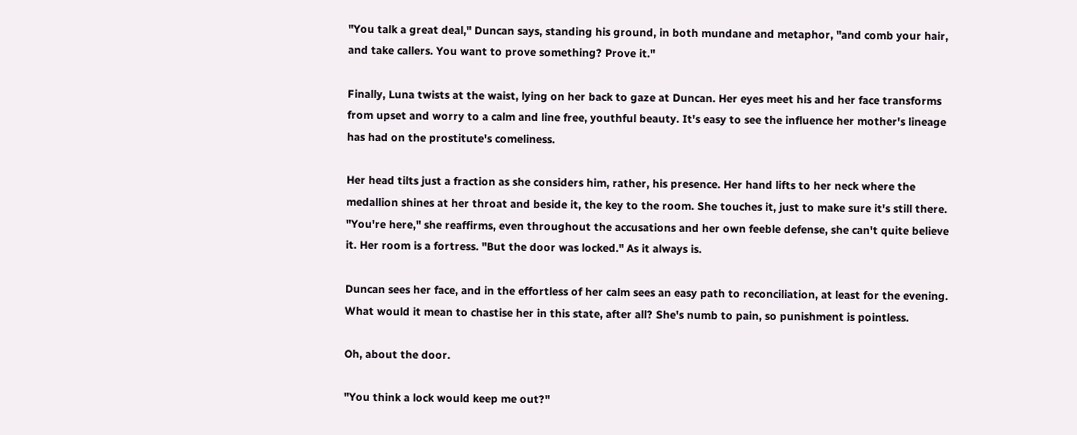"You talk a great deal," Duncan says, standing his ground, in both mundane and metaphor, "and comb your hair, and take callers. You want to prove something? Prove it."

Finally, Luna twists at the waist, lying on her back to gaze at Duncan. Her eyes meet his and her face transforms from upset and worry to a calm and line free, youthful beauty. It's easy to see the influence her mother's lineage has had on the prostitute's comeliness.

Her head tilts just a fraction as she considers him, rather, his presence. Her hand lifts to her neck where the medallion shines at her throat and beside it, the key to the room. She touches it, just to make sure it's still there. "You're here," she reaffirms, even throughout the accusations and her own feeble defense, she can't quite believe it. Her room is a fortress. "But the door was locked." As it always is.

Duncan sees her face, and in the effortless of her calm sees an easy path to reconciliation, at least for the evening. What would it mean to chastise her in this state, after all? She's numb to pain, so punishment is pointless.

Oh, about the door.

"You think a lock would keep me out?"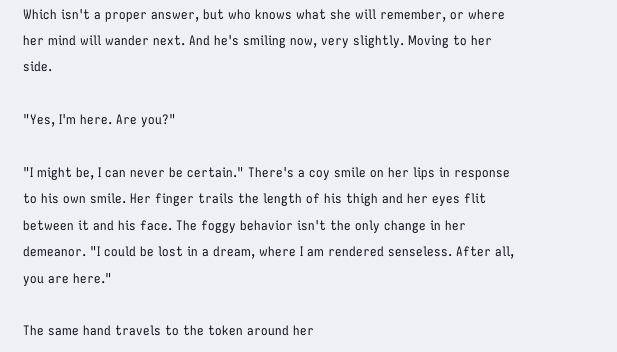Which isn't a proper answer, but who knows what she will remember, or where her mind will wander next. And he's smiling now, very slightly. Moving to her side.

"Yes, I'm here. Are you?"

"I might be, I can never be certain." There's a coy smile on her lips in response to his own smile. Her finger trails the length of his thigh and her eyes flit between it and his face. The foggy behavior isn't the only change in her demeanor. "I could be lost in a dream, where I am rendered senseless. After all, you are here."

The same hand travels to the token around her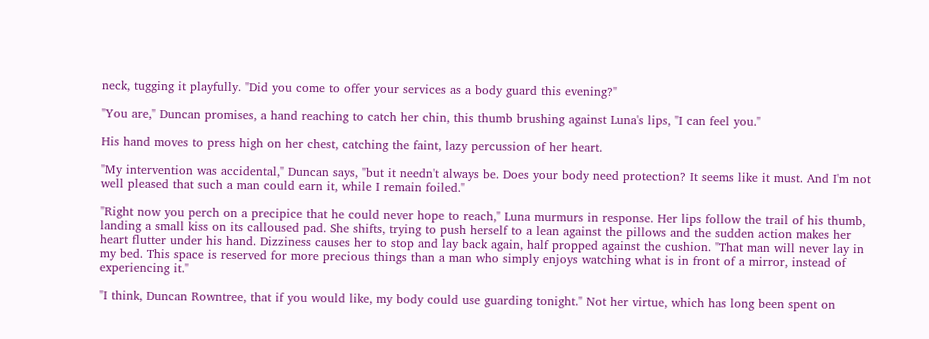neck, tugging it playfully. "Did you come to offer your services as a body guard this evening?"

"You are," Duncan promises, a hand reaching to catch her chin, this thumb brushing against Luna's lips, "I can feel you."

His hand moves to press high on her chest, catching the faint, lazy percussion of her heart.

"My intervention was accidental," Duncan says, "but it needn't always be. Does your body need protection? It seems like it must. And I'm not well pleased that such a man could earn it, while I remain foiled."

"Right now you perch on a precipice that he could never hope to reach," Luna murmurs in response. Her lips follow the trail of his thumb, landing a small kiss on its calloused pad. She shifts, trying to push herself to a lean against the pillows and the sudden action makes her heart flutter under his hand. Dizziness causes her to stop and lay back again, half propped against the cushion. "That man will never lay in my bed. This space is reserved for more precious things than a man who simply enjoys watching what is in front of a mirror, instead of experiencing it."

"I think, Duncan Rowntree, that if you would like, my body could use guarding tonight." Not her virtue, which has long been spent on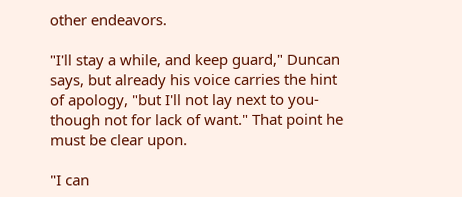other endeavors.

"I'll stay a while, and keep guard," Duncan says, but already his voice carries the hint of apology, "but I'll not lay next to you- though not for lack of want." That point he must be clear upon.

"I can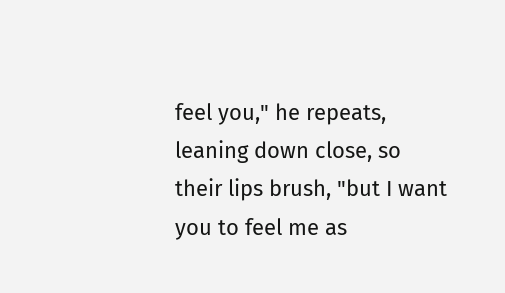feel you," he repeats, leaning down close, so their lips brush, "but I want you to feel me as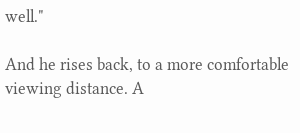well."

And he rises back, to a more comfortable viewing distance. A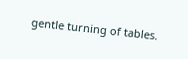gentle turning of tables.